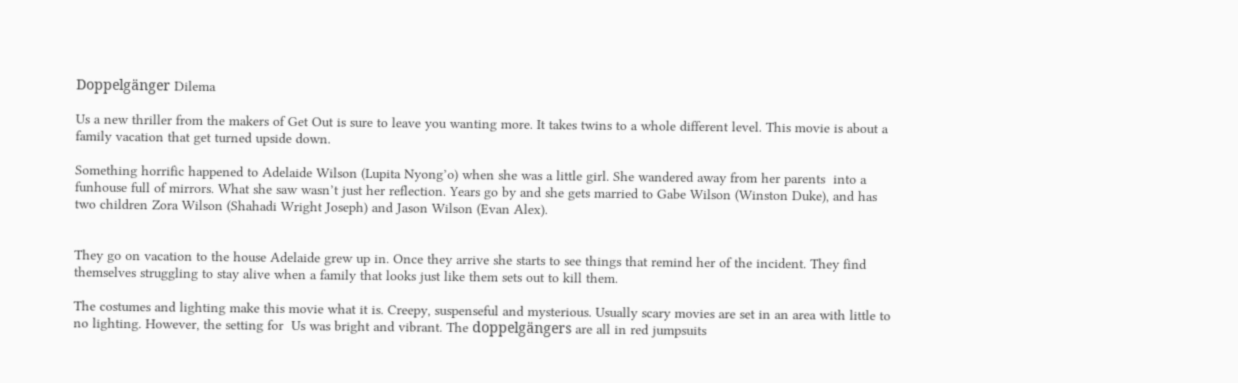Doppelgänger Dilema

Us a new thriller from the makers of Get Out is sure to leave you wanting more. It takes twins to a whole different level. This movie is about a family vacation that get turned upside down.

Something horrific happened to Adelaide Wilson (Lupita Nyong’o) when she was a little girl. She wandered away from her parents  into a funhouse full of mirrors. What she saw wasn’t just her reflection. Years go by and she gets married to Gabe Wilson (Winston Duke), and has two children Zora Wilson (Shahadi Wright Joseph) and Jason Wilson (Evan Alex).


They go on vacation to the house Adelaide grew up in. Once they arrive she starts to see things that remind her of the incident. They find themselves struggling to stay alive when a family that looks just like them sets out to kill them.

The costumes and lighting make this movie what it is. Creepy, suspenseful and mysterious. Usually scary movies are set in an area with little to no lighting. However, the setting for  Us was bright and vibrant. The doppelgängers are all in red jumpsuits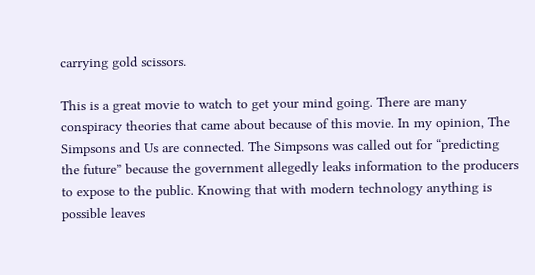carrying gold scissors.

This is a great movie to watch to get your mind going. There are many conspiracy theories that came about because of this movie. In my opinion, The Simpsons and Us are connected. The Simpsons was called out for “predicting the future” because the government allegedly leaks information to the producers to expose to the public. Knowing that with modern technology anything is possible leaves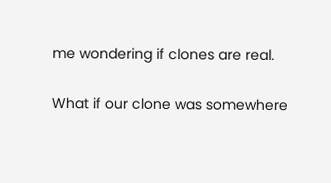me wondering if clones are real.

What if our clone was somewhere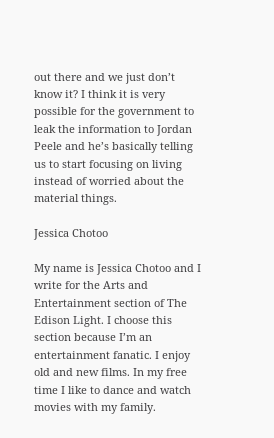out there and we just don’t know it? I think it is very possible for the government to leak the information to Jordan Peele and he’s basically telling us to start focusing on living instead of worried about the material things.

Jessica Chotoo

My name is Jessica Chotoo and I write for the Arts and Entertainment section of The Edison Light. I choose this section because I’m an entertainment fanatic. I enjoy old and new films. In my free time I like to dance and watch movies with my family.